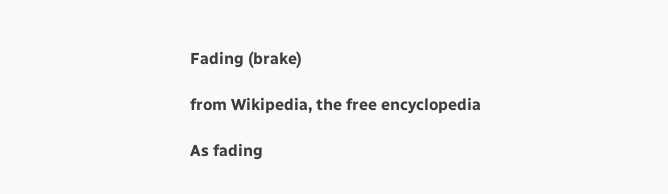Fading (brake)

from Wikipedia, the free encyclopedia

As fading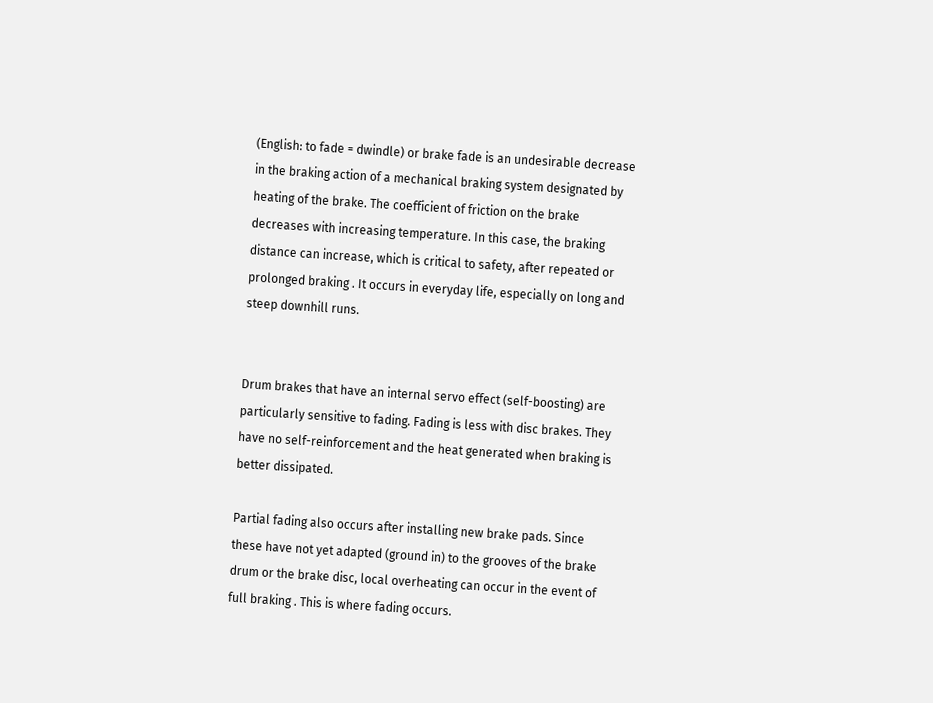(English: to fade = dwindle) or brake fade is an undesirable decrease in the braking action of a mechanical braking system designated by heating of the brake. The coefficient of friction on the brake decreases with increasing temperature. In this case, the braking distance can increase, which is critical to safety, after repeated or prolonged braking . It occurs in everyday life, especially on long and steep downhill runs.


Drum brakes that have an internal servo effect (self-boosting) are particularly sensitive to fading. Fading is less with disc brakes. They have no self-reinforcement and the heat generated when braking is better dissipated.

Partial fading also occurs after installing new brake pads. Since these have not yet adapted (ground in) to the grooves of the brake drum or the brake disc, local overheating can occur in the event of full braking . This is where fading occurs.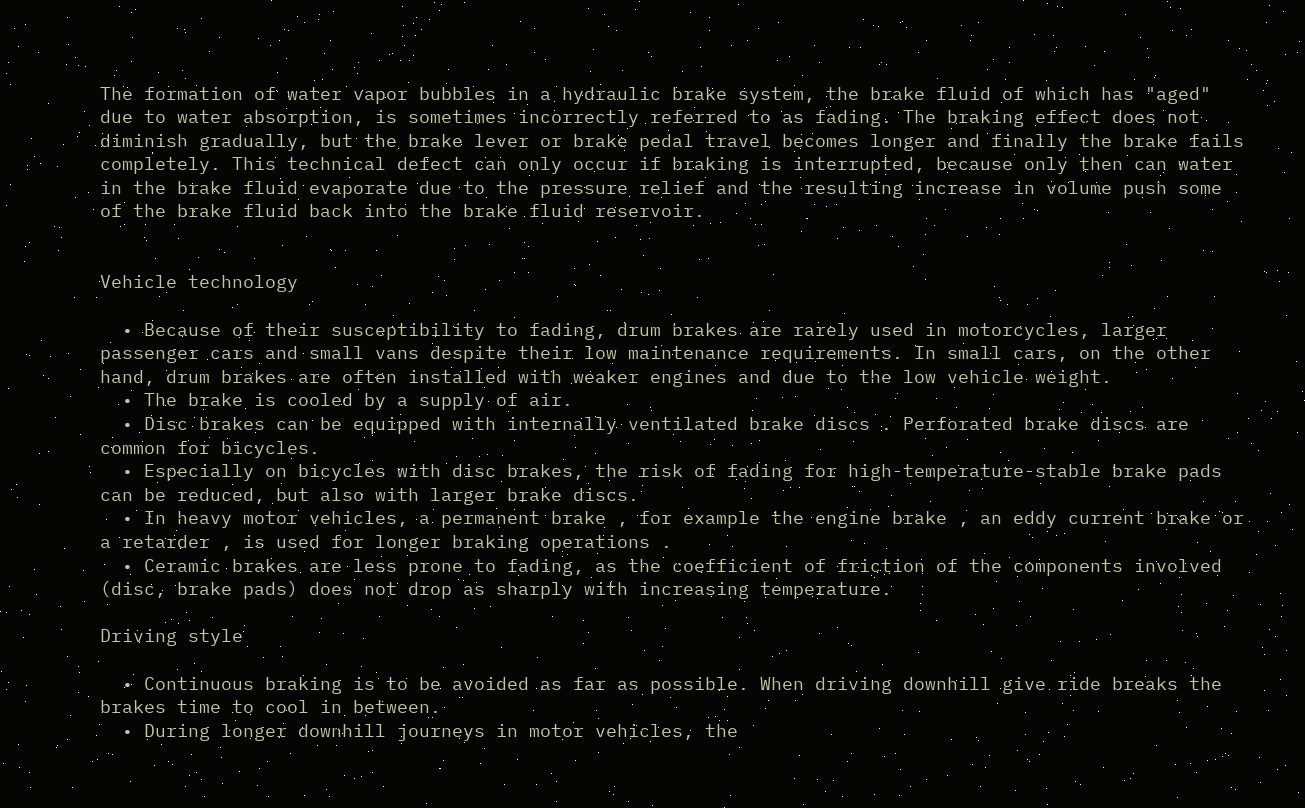The formation of water vapor bubbles in a hydraulic brake system, the brake fluid of which has "aged" due to water absorption, is sometimes incorrectly referred to as fading. The braking effect does not diminish gradually, but the brake lever or brake pedal travel becomes longer and finally the brake fails completely. This technical defect can only occur if braking is interrupted, because only then can water in the brake fluid evaporate due to the pressure relief and the resulting increase in volume push some of the brake fluid back into the brake fluid reservoir.


Vehicle technology

  • Because of their susceptibility to fading, drum brakes are rarely used in motorcycles, larger passenger cars and small vans despite their low maintenance requirements. In small cars, on the other hand, drum brakes are often installed with weaker engines and due to the low vehicle weight.
  • The brake is cooled by a supply of air.
  • Disc brakes can be equipped with internally ventilated brake discs . Perforated brake discs are common for bicycles.
  • Especially on bicycles with disc brakes, the risk of fading for high-temperature-stable brake pads can be reduced, but also with larger brake discs.
  • In heavy motor vehicles, a permanent brake , for example the engine brake , an eddy current brake or a retarder , is used for longer braking operations .
  • Ceramic brakes are less prone to fading, as the coefficient of friction of the components involved (disc, brake pads) does not drop as sharply with increasing temperature.

Driving style

  • Continuous braking is to be avoided as far as possible. When driving downhill give ride breaks the brakes time to cool in between.
  • During longer downhill journeys in motor vehicles, the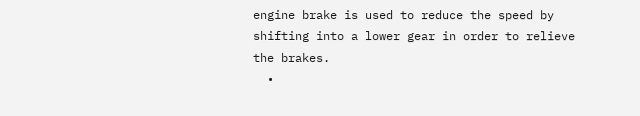engine brake is used to reduce the speed by shifting into a lower gear in order to relieve the brakes.
  •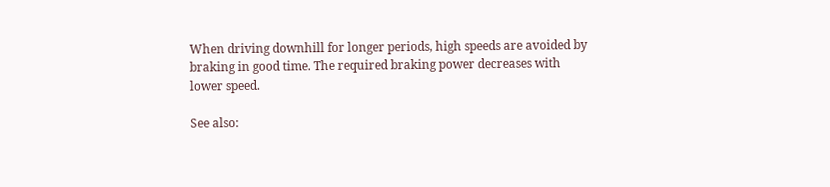When driving downhill for longer periods, high speeds are avoided by braking in good time. The required braking power decreases with lower speed.

See also: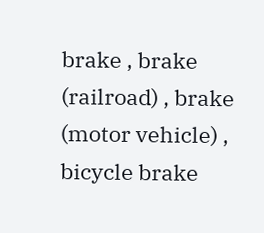brake , brake (railroad) , brake (motor vehicle) , bicycle brake